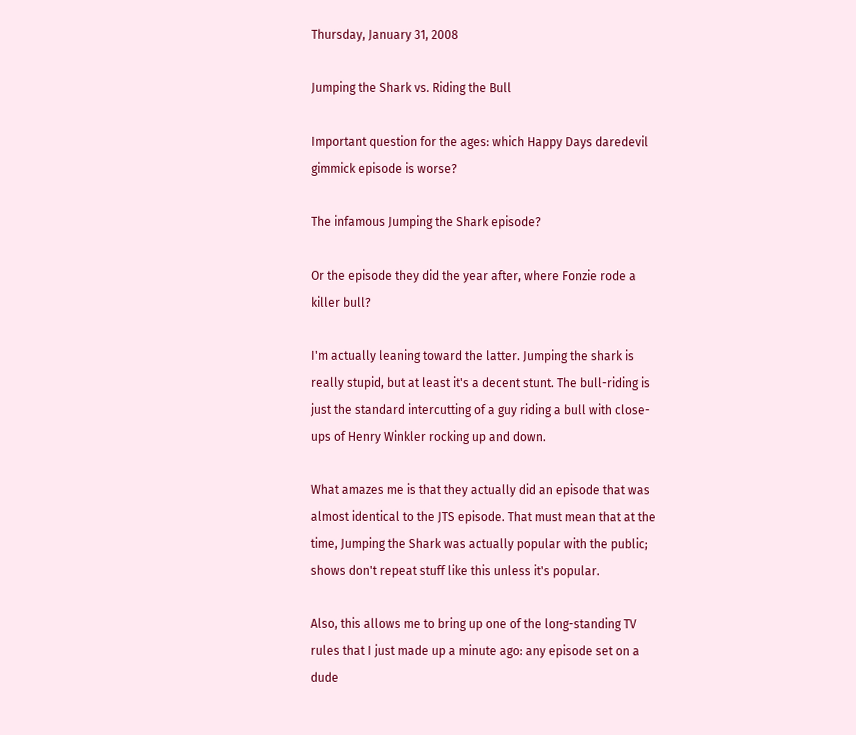Thursday, January 31, 2008

Jumping the Shark vs. Riding the Bull

Important question for the ages: which Happy Days daredevil gimmick episode is worse?

The infamous Jumping the Shark episode?

Or the episode they did the year after, where Fonzie rode a killer bull?

I'm actually leaning toward the latter. Jumping the shark is really stupid, but at least it's a decent stunt. The bull-riding is just the standard intercutting of a guy riding a bull with close-ups of Henry Winkler rocking up and down.

What amazes me is that they actually did an episode that was almost identical to the JTS episode. That must mean that at the time, Jumping the Shark was actually popular with the public; shows don't repeat stuff like this unless it's popular.

Also, this allows me to bring up one of the long-standing TV rules that I just made up a minute ago: any episode set on a dude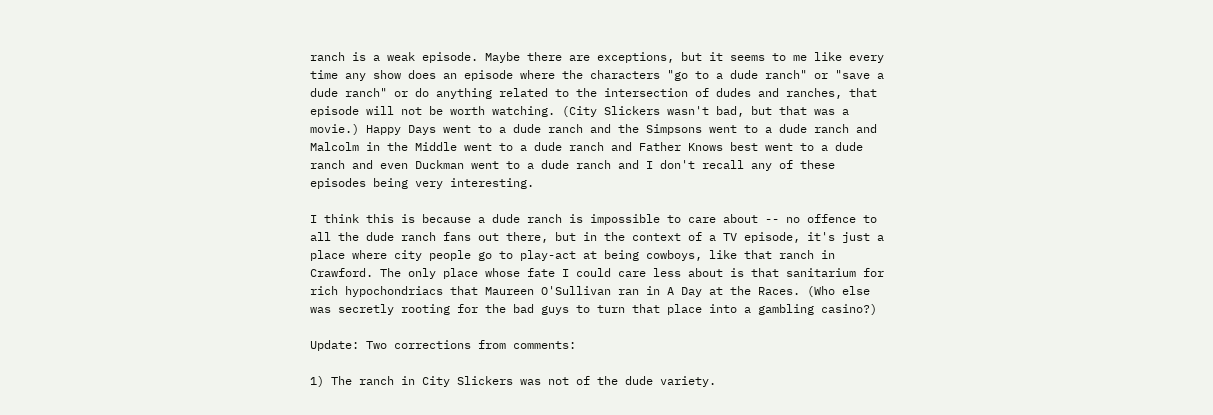ranch is a weak episode. Maybe there are exceptions, but it seems to me like every time any show does an episode where the characters "go to a dude ranch" or "save a dude ranch" or do anything related to the intersection of dudes and ranches, that episode will not be worth watching. (City Slickers wasn't bad, but that was a movie.) Happy Days went to a dude ranch and the Simpsons went to a dude ranch and Malcolm in the Middle went to a dude ranch and Father Knows best went to a dude ranch and even Duckman went to a dude ranch and I don't recall any of these episodes being very interesting.

I think this is because a dude ranch is impossible to care about -- no offence to all the dude ranch fans out there, but in the context of a TV episode, it's just a place where city people go to play-act at being cowboys, like that ranch in Crawford. The only place whose fate I could care less about is that sanitarium for rich hypochondriacs that Maureen O'Sullivan ran in A Day at the Races. (Who else was secretly rooting for the bad guys to turn that place into a gambling casino?)

Update: Two corrections from comments:

1) The ranch in City Slickers was not of the dude variety.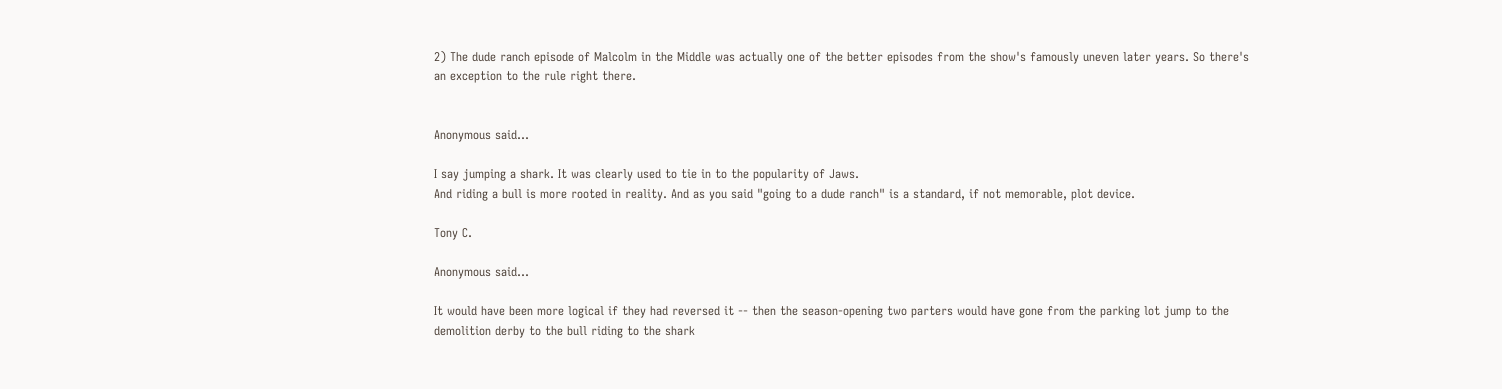2) The dude ranch episode of Malcolm in the Middle was actually one of the better episodes from the show's famously uneven later years. So there's an exception to the rule right there.


Anonymous said...

I say jumping a shark. It was clearly used to tie in to the popularity of Jaws.
And riding a bull is more rooted in reality. And as you said "going to a dude ranch" is a standard, if not memorable, plot device.

Tony C.

Anonymous said...

It would have been more logical if they had reversed it -- then the season-opening two parters would have gone from the parking lot jump to the demolition derby to the bull riding to the shark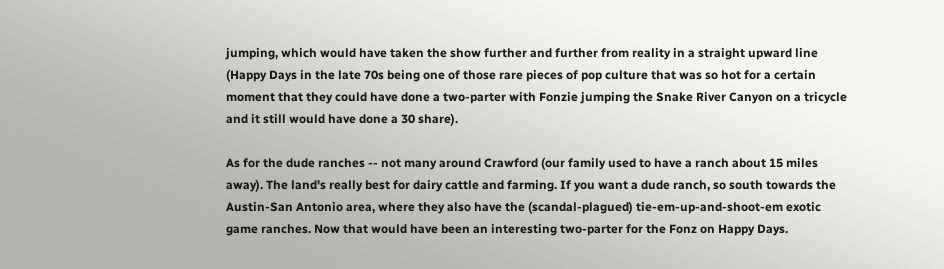jumping, which would have taken the show further and further from reality in a straight upward line (Happy Days in the late 70s being one of those rare pieces of pop culture that was so hot for a certain moment that they could have done a two-parter with Fonzie jumping the Snake River Canyon on a tricycle and it still would have done a 30 share).

As for the dude ranches -- not many around Crawford (our family used to have a ranch about 15 miles away). The land's really best for dairy cattle and farming. If you want a dude ranch, so south towards the Austin-San Antonio area, where they also have the (scandal-plagued) tie-em-up-and-shoot-em exotic game ranches. Now that would have been an interesting two-parter for the Fonz on Happy Days.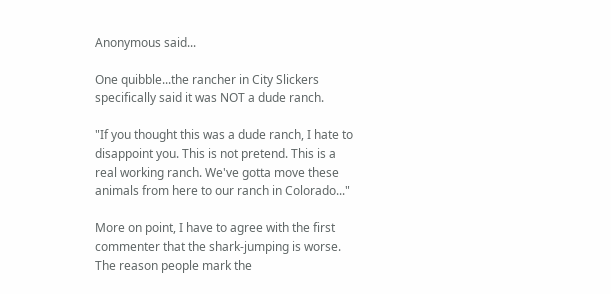Anonymous said...

One quibble...the rancher in City Slickers specifically said it was NOT a dude ranch.

"If you thought this was a dude ranch, I hate to disappoint you. This is not pretend. This is a real working ranch. We've gotta move these animals from here to our ranch in Colorado..."

More on point, I have to agree with the first commenter that the shark-jumping is worse. The reason people mark the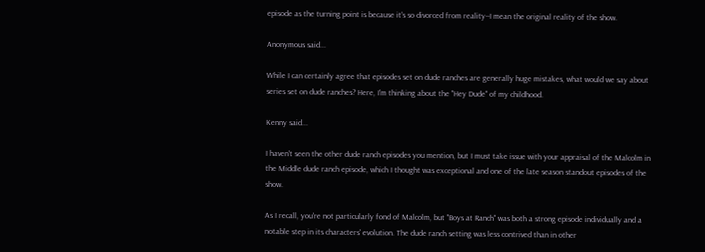episode as the turning point is because it's so divorced from reality--I mean the original reality of the show.

Anonymous said...

While I can certainly agree that episodes set on dude ranches are generally huge mistakes, what would we say about series set on dude ranches? Here, I'm thinking about the "Hey Dude" of my childhood.

Kenny said...

I haven't seen the other dude ranch episodes you mention, but I must take issue with your appraisal of the Malcolm in the Middle dude ranch episode, which I thought was exceptional and one of the late season standout episodes of the show.

As I recall, you're not particularly fond of Malcolm, but "Boys at Ranch" was both a strong episode individually and a notable step in its characters' evolution. The dude ranch setting was less contrived than in other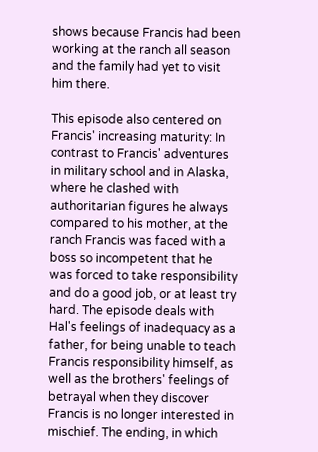shows because Francis had been working at the ranch all season and the family had yet to visit him there.

This episode also centered on Francis' increasing maturity: In contrast to Francis' adventures in military school and in Alaska, where he clashed with authoritarian figures he always compared to his mother, at the ranch Francis was faced with a boss so incompetent that he was forced to take responsibility and do a good job, or at least try hard. The episode deals with Hal's feelings of inadequacy as a father, for being unable to teach Francis responsibility himself, as well as the brothers' feelings of betrayal when they discover Francis is no longer interested in mischief. The ending, in which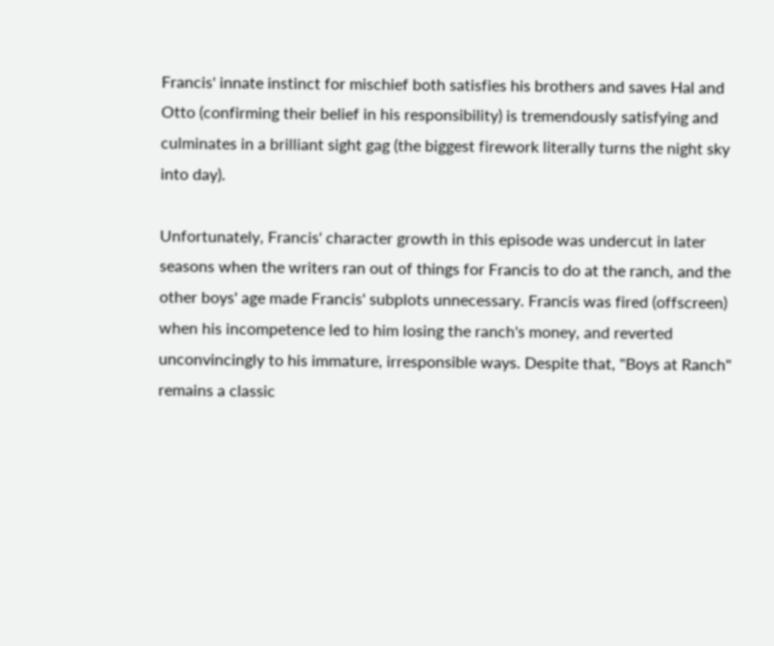Francis' innate instinct for mischief both satisfies his brothers and saves Hal and Otto (confirming their belief in his responsibility) is tremendously satisfying and culminates in a brilliant sight gag (the biggest firework literally turns the night sky into day).

Unfortunately, Francis' character growth in this episode was undercut in later seasons when the writers ran out of things for Francis to do at the ranch, and the other boys' age made Francis' subplots unnecessary. Francis was fired (offscreen) when his incompetence led to him losing the ranch's money, and reverted unconvincingly to his immature, irresponsible ways. Despite that, "Boys at Ranch" remains a classic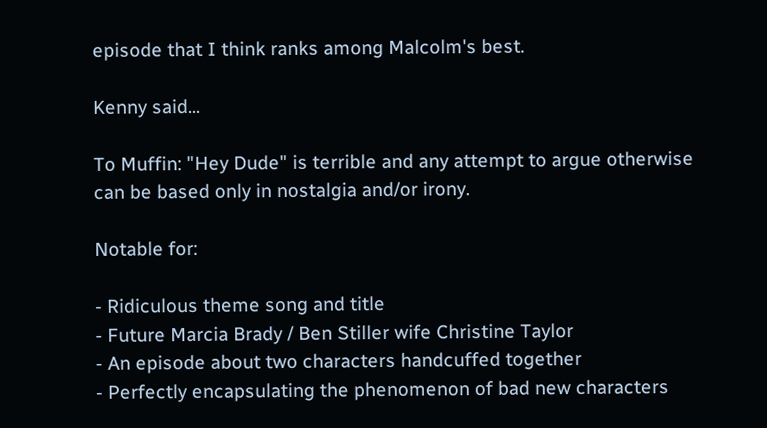episode that I think ranks among Malcolm's best.

Kenny said...

To Muffin: "Hey Dude" is terrible and any attempt to argue otherwise can be based only in nostalgia and/or irony.

Notable for:

- Ridiculous theme song and title
- Future Marcia Brady / Ben Stiller wife Christine Taylor
- An episode about two characters handcuffed together
- Perfectly encapsulating the phenomenon of bad new characters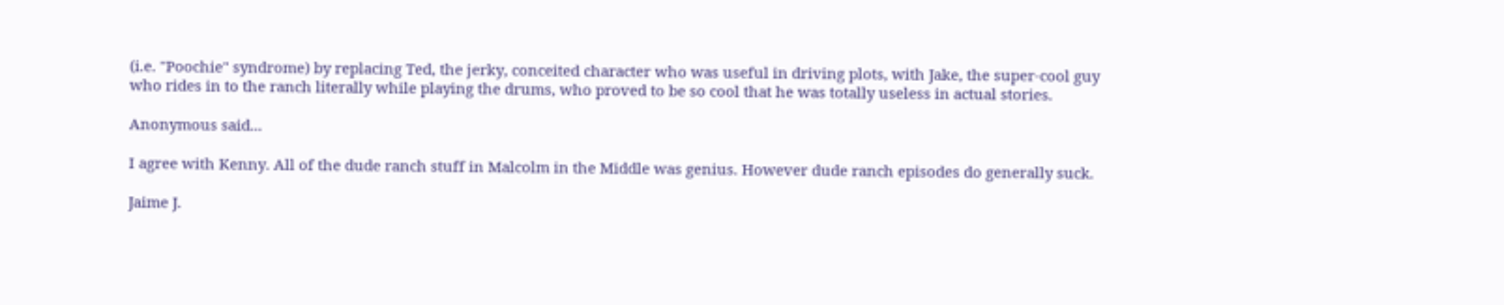(i.e. "Poochie" syndrome) by replacing Ted, the jerky, conceited character who was useful in driving plots, with Jake, the super-cool guy who rides in to the ranch literally while playing the drums, who proved to be so cool that he was totally useless in actual stories.

Anonymous said...

I agree with Kenny. All of the dude ranch stuff in Malcolm in the Middle was genius. However dude ranch episodes do generally suck.

Jaime J.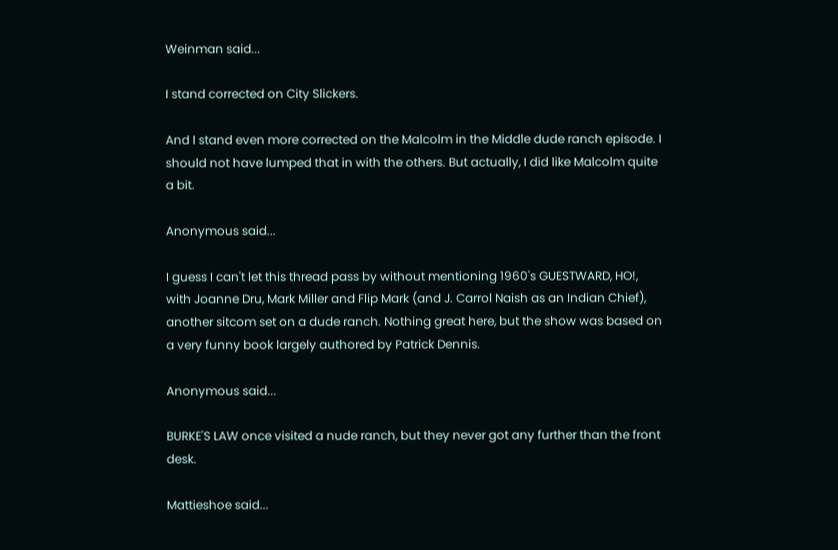Weinman said...

I stand corrected on City Slickers.

And I stand even more corrected on the Malcolm in the Middle dude ranch episode. I should not have lumped that in with the others. But actually, I did like Malcolm quite a bit.

Anonymous said...

I guess I can't let this thread pass by without mentioning 1960's GUESTWARD, HO!, with Joanne Dru, Mark Miller and Flip Mark (and J. Carrol Naish as an Indian Chief), another sitcom set on a dude ranch. Nothing great here, but the show was based on a very funny book largely authored by Patrick Dennis.

Anonymous said...

BURKE'S LAW once visited a nude ranch, but they never got any further than the front desk.

Mattieshoe said...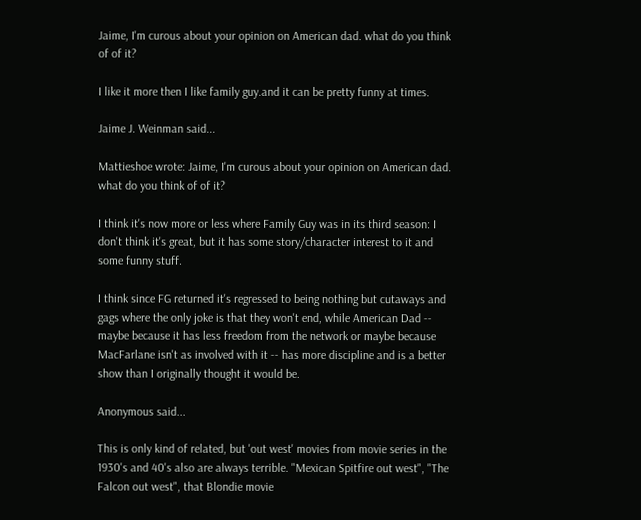Jaime, I'm curous about your opinion on American dad. what do you think of of it?

I like it more then I like family guy.and it can be pretty funny at times.

Jaime J. Weinman said...

Mattieshoe wrote: Jaime, I'm curous about your opinion on American dad. what do you think of of it?

I think it's now more or less where Family Guy was in its third season: I don't think it's great, but it has some story/character interest to it and some funny stuff.

I think since FG returned it's regressed to being nothing but cutaways and gags where the only joke is that they won't end, while American Dad -- maybe because it has less freedom from the network or maybe because MacFarlane isn't as involved with it -- has more discipline and is a better show than I originally thought it would be.

Anonymous said...

This is only kind of related, but 'out west' movies from movie series in the 1930's and 40's also are always terrible. "Mexican Spitfire out west", "The Falcon out west", that Blondie movie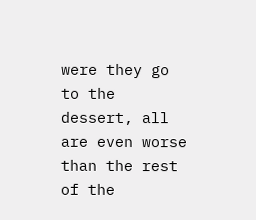were they go to the dessert, all are even worse than the rest of the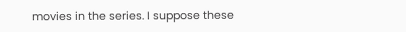movies in the series. I suppose these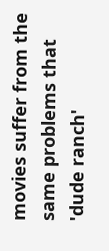movies suffer from the same problems that 'dude ranch'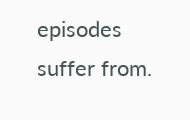episodes suffer from.